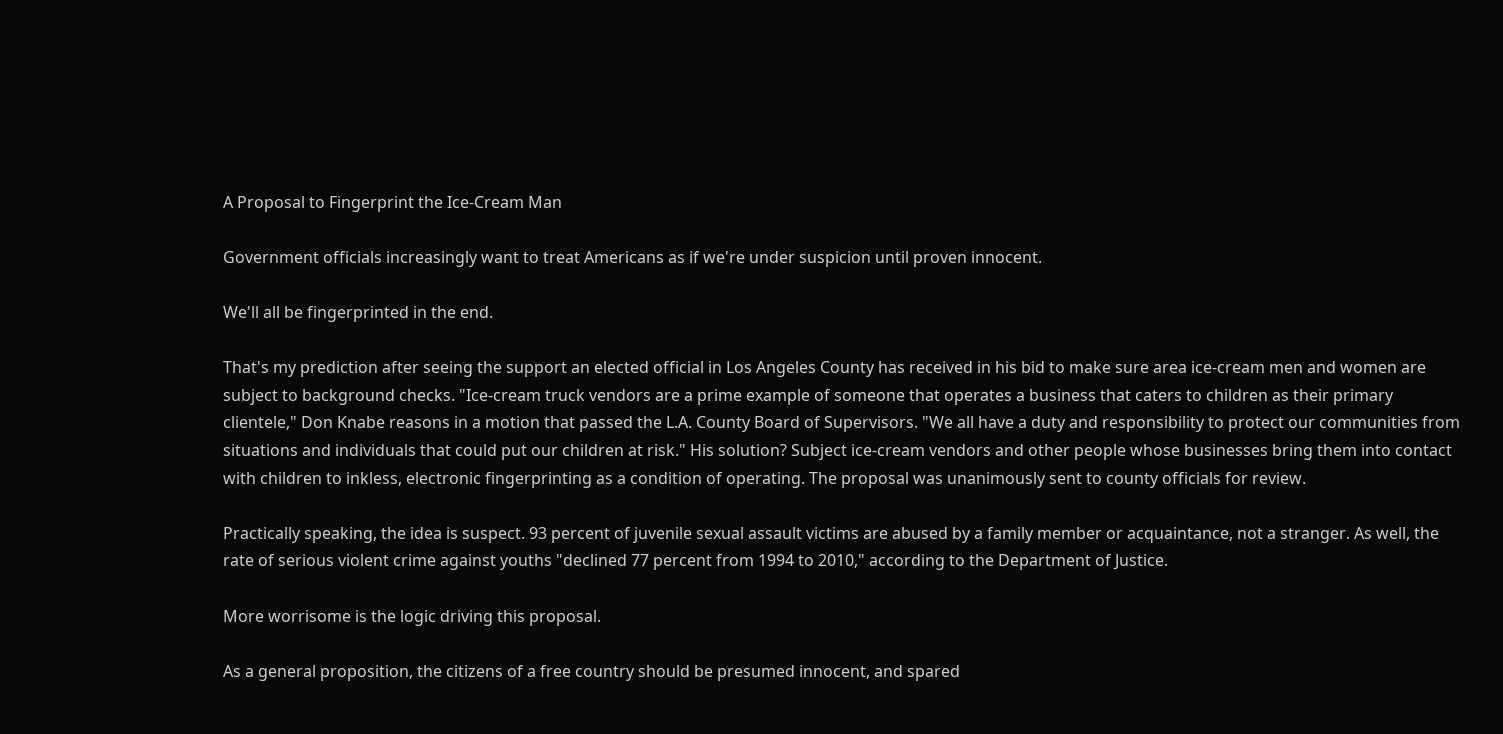A Proposal to Fingerprint the Ice-Cream Man

Government officials increasingly want to treat Americans as if we're under suspicion until proven innocent.

We'll all be fingerprinted in the end.

That's my prediction after seeing the support an elected official in Los Angeles County has received in his bid to make sure area ice-cream men and women are subject to background checks. "Ice-cream truck vendors are a prime example of someone that operates a business that caters to children as their primary clientele," Don Knabe reasons in a motion that passed the L.A. County Board of Supervisors. "We all have a duty and responsibility to protect our communities from situations and individuals that could put our children at risk." His solution? Subject ice-cream vendors and other people whose businesses bring them into contact with children to inkless, electronic fingerprinting as a condition of operating. The proposal was unanimously sent to county officials for review.

Practically speaking, the idea is suspect. 93 percent of juvenile sexual assault victims are abused by a family member or acquaintance, not a stranger. As well, the rate of serious violent crime against youths "declined 77 percent from 1994 to 2010," according to the Department of Justice.

More worrisome is the logic driving this proposal.

As a general proposition, the citizens of a free country should be presumed innocent, and spared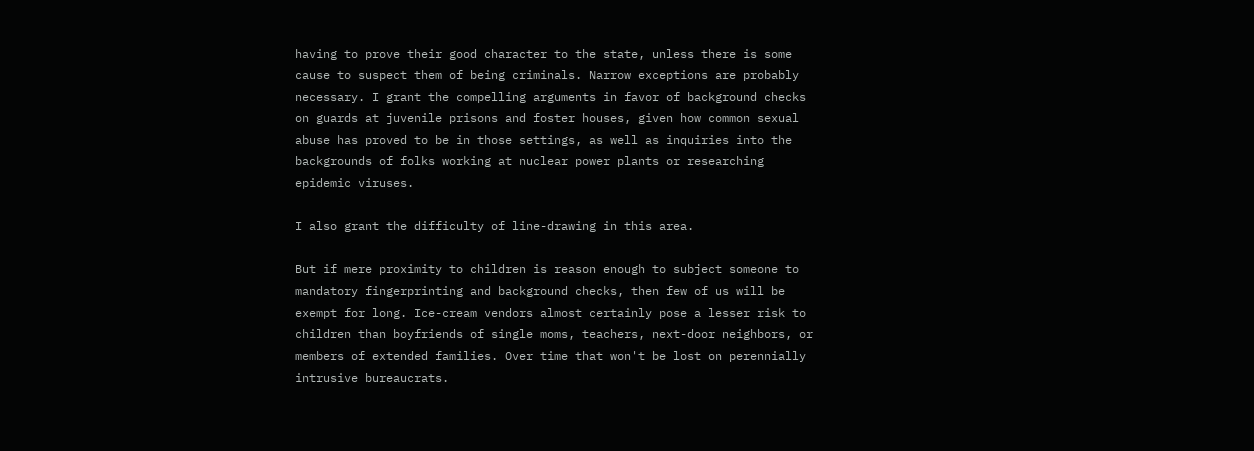having to prove their good character to the state, unless there is some cause to suspect them of being criminals. Narrow exceptions are probably necessary. I grant the compelling arguments in favor of background checks on guards at juvenile prisons and foster houses, given how common sexual abuse has proved to be in those settings, as well as inquiries into the backgrounds of folks working at nuclear power plants or researching epidemic viruses.

I also grant the difficulty of line-drawing in this area.

But if mere proximity to children is reason enough to subject someone to mandatory fingerprinting and background checks, then few of us will be exempt for long. Ice-cream vendors almost certainly pose a lesser risk to children than boyfriends of single moms, teachers, next-door neighbors, or members of extended families. Over time that won't be lost on perennially intrusive bureaucrats.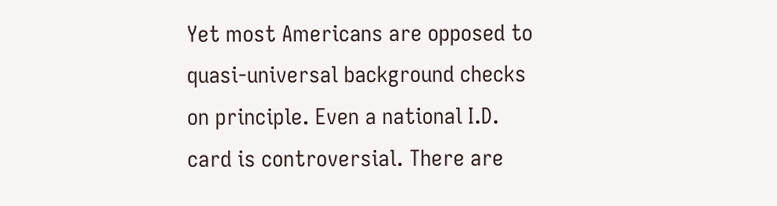Yet most Americans are opposed to quasi-universal background checks on principle. Even a national I.D. card is controversial. There are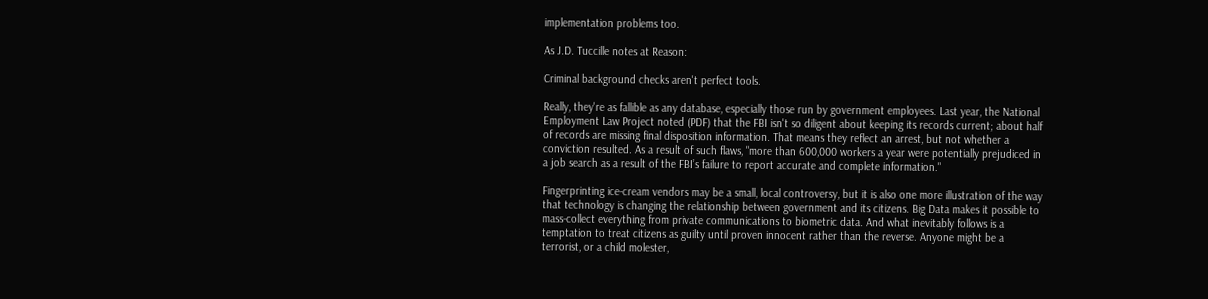implementation problems too.

As J.D. Tuccille notes at Reason:

Criminal background checks aren't perfect tools.

Really, they're as fallible as any database, especially those run by government employees. Last year, the National Employment Law Project noted (PDF) that the FBI isn't so diligent about keeping its records current; about half of records are missing final disposition information. That means they reflect an arrest, but not whether a conviction resulted. As a result of such flaws, "more than 600,000 workers a year were potentially prejudiced in a job search as a result of the FBI’s failure to report accurate and complete information."

Fingerprinting ice-cream vendors may be a small, local controversy, but it is also one more illustration of the way that technology is changing the relationship between government and its citizens. Big Data makes it possible to mass-collect everything from private communications to biometric data. And what inevitably follows is a temptation to treat citizens as guilty until proven innocent rather than the reverse. Anyone might be a terrorist, or a child molester,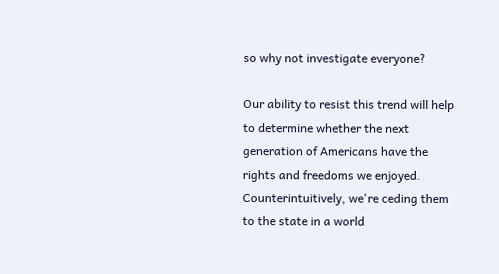so why not investigate everyone?

Our ability to resist this trend will help to determine whether the next generation of Americans have the rights and freedoms we enjoyed. Counterintuitively, we're ceding them to the state in a world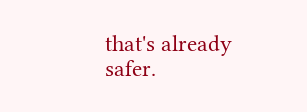that's already safer.